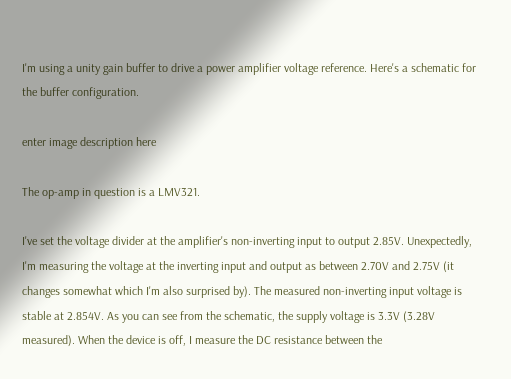I'm using a unity gain buffer to drive a power amplifier voltage reference. Here's a schematic for the buffer configuration.

enter image description here

The op-amp in question is a LMV321.

I've set the voltage divider at the amplifier's non-inverting input to output 2.85V. Unexpectedly, I'm measuring the voltage at the inverting input and output as between 2.70V and 2.75V (it changes somewhat which I'm also surprised by). The measured non-inverting input voltage is stable at 2.854V. As you can see from the schematic, the supply voltage is 3.3V (3.28V measured). When the device is off, I measure the DC resistance between the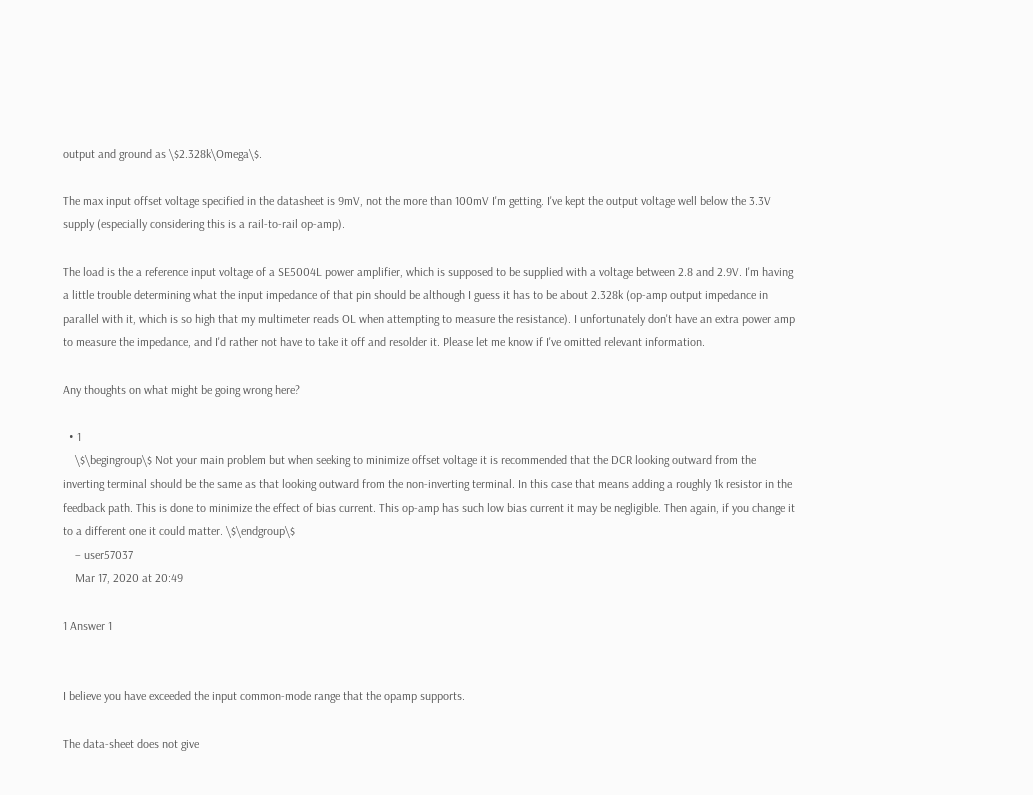output and ground as \$2.328k\Omega\$.

The max input offset voltage specified in the datasheet is 9mV, not the more than 100mV I'm getting. I've kept the output voltage well below the 3.3V supply (especially considering this is a rail-to-rail op-amp).

The load is the a reference input voltage of a SE5004L power amplifier, which is supposed to be supplied with a voltage between 2.8 and 2.9V. I'm having a little trouble determining what the input impedance of that pin should be although I guess it has to be about 2.328k (op-amp output impedance in parallel with it, which is so high that my multimeter reads OL when attempting to measure the resistance). I unfortunately don't have an extra power amp to measure the impedance, and I'd rather not have to take it off and resolder it. Please let me know if I've omitted relevant information.

Any thoughts on what might be going wrong here?

  • 1
    \$\begingroup\$ Not your main problem but when seeking to minimize offset voltage it is recommended that the DCR looking outward from the inverting terminal should be the same as that looking outward from the non-inverting terminal. In this case that means adding a roughly 1k resistor in the feedback path. This is done to minimize the effect of bias current. This op-amp has such low bias current it may be negligible. Then again, if you change it to a different one it could matter. \$\endgroup\$
    – user57037
    Mar 17, 2020 at 20:49

1 Answer 1


I believe you have exceeded the input common-mode range that the opamp supports.

The data-sheet does not give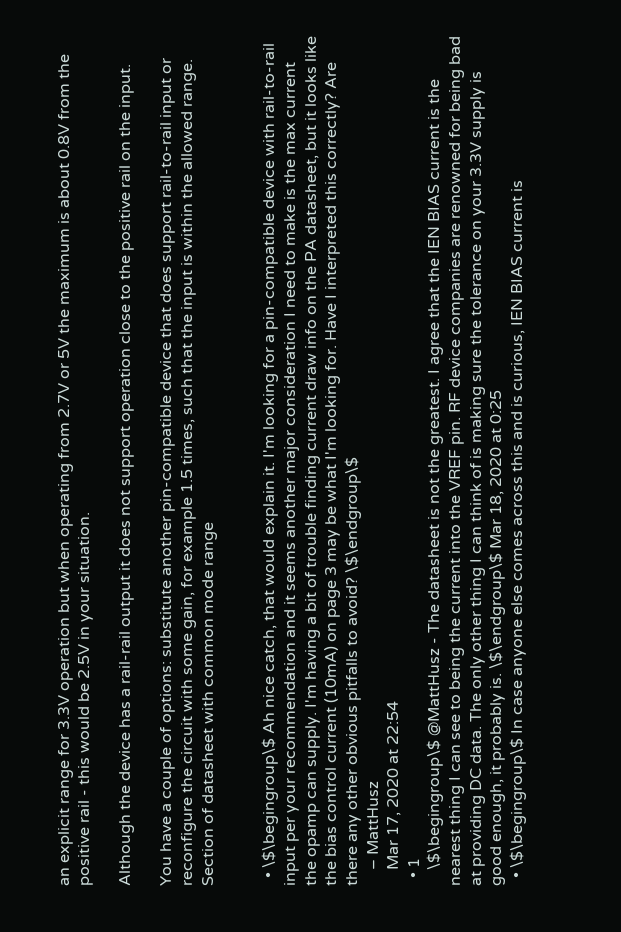an explicit range for 3.3V operation but when operating from 2.7V or 5V the maximum is about 0.8V from the positive rail - this would be 2.5V in your situation.

Although the device has a rail-rail output it does not support operation close to the positive rail on the input.

You have a couple of options: substitute another pin-compatible device that does support rail-to-rail input or reconfigure the circuit with some gain, for example 1.5 times, such that the input is within the allowed range. Section of datasheet with common mode range


  • \$\begingroup\$ Ah nice catch, that would explain it. I'm looking for a pin-compatible device with rail-to-rail input per your recommendation and it seems another major consideration I need to make is the max current the opamp can supply. I'm having a bit of trouble finding current draw info on the PA datasheet, but it looks like the bias control current (10mA) on page 3 may be what I'm looking for. Have I interpreted this correctly? Are there any other obvious pitfalls to avoid? \$\endgroup\$
    – MattHusz
    Mar 17, 2020 at 22:54
  • 1
    \$\begingroup\$ @MattHusz - The datasheet is not the greatest. I agree that the IEN BIAS current is the nearest thing I can see to being the current into the VREF pin. RF device companies are renowned for being bad at providing DC data. The only other thing I can think of is making sure the tolerance on your 3.3V supply is good enough, it probably is. \$\endgroup\$ Mar 18, 2020 at 0:25
  • \$\begingroup\$ In case anyone else comes across this and is curious, IEN BIAS current is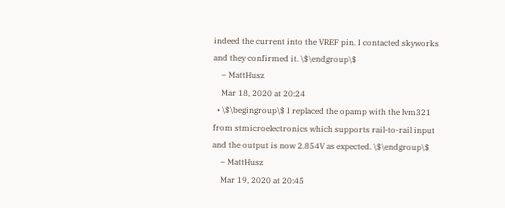indeed the current into the VREF pin. I contacted skyworks and they confirmed it. \$\endgroup\$
    – MattHusz
    Mar 18, 2020 at 20:24
  • \$\begingroup\$ I replaced the opamp with the lvm321 from stmicroelectronics which supports rail-to-rail input and the output is now 2.854V as expected. \$\endgroup\$
    – MattHusz
    Mar 19, 2020 at 20:45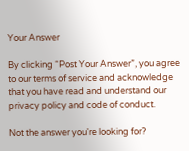Your Answer

By clicking “Post Your Answer”, you agree to our terms of service and acknowledge that you have read and understand our privacy policy and code of conduct.

Not the answer you're looking for?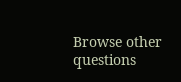Browse other questions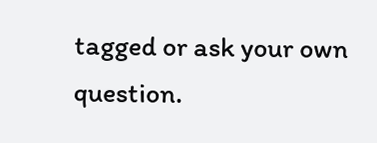tagged or ask your own question.